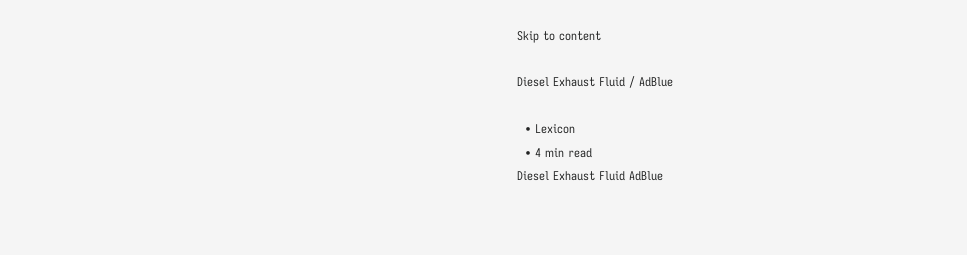Skip to content

Diesel Exhaust Fluid / AdBlue

  • Lexicon
  • 4 min read
Diesel Exhaust Fluid AdBlue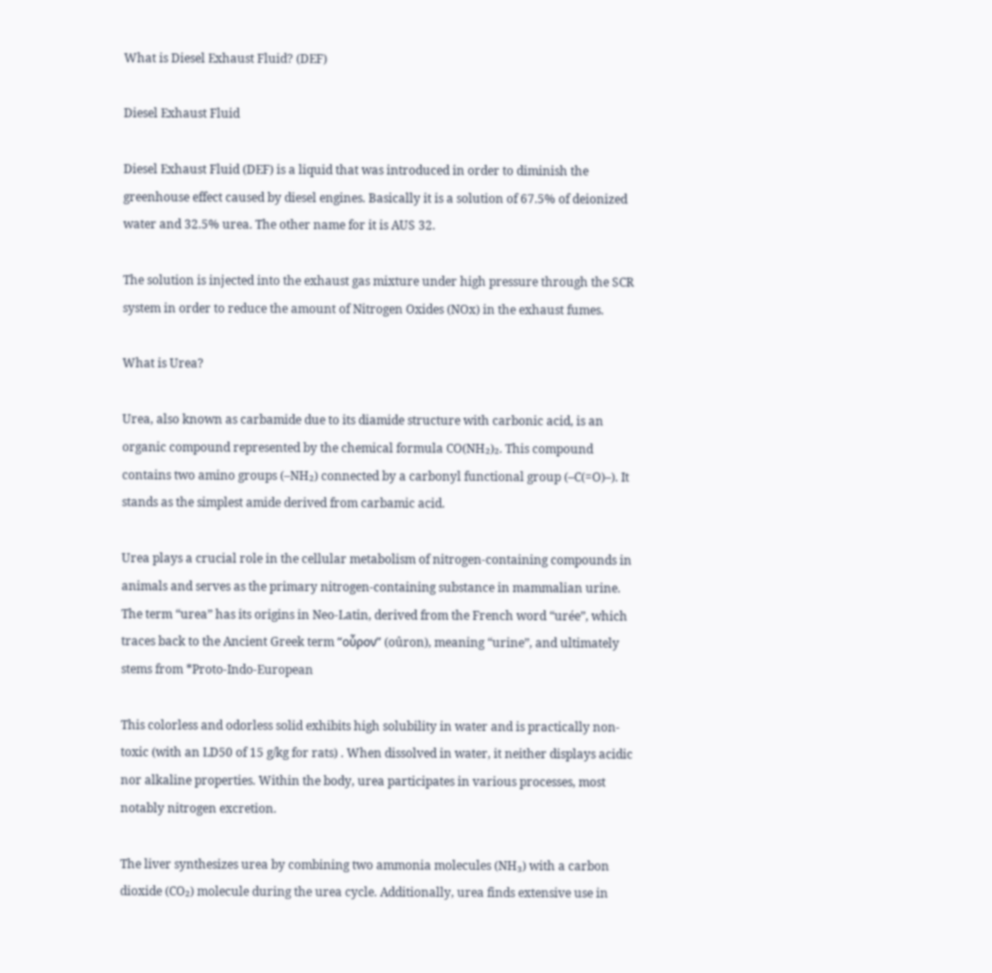What is Diesel Exhaust Fluid? (DEF)

Diesel Exhaust Fluid

Diesel Exhaust Fluid (DEF) is a liquid that was introduced in order to diminish the greenhouse effect caused by diesel engines. Basically it is a solution of 67.5% of deionized water and 32.5% urea. The other name for it is AUS 32.

The solution is injected into the exhaust gas mixture under high pressure through the SCR system in order to reduce the amount of Nitrogen Oxides (NOx) in the exhaust fumes.

What is Urea?

Urea, also known as carbamide due to its diamide structure with carbonic acid, is an organic compound represented by the chemical formula CO(NH₂)₂. This compound contains two amino groups (–NH₂) connected by a carbonyl functional group (–C(=O)–). It stands as the simplest amide derived from carbamic acid.

Urea plays a crucial role in the cellular metabolism of nitrogen-containing compounds in animals and serves as the primary nitrogen-containing substance in mammalian urine. The term “urea” has its origins in Neo-Latin, derived from the French word “urée”, which traces back to the Ancient Greek term “οὖρον” (oûron), meaning “urine”, and ultimately stems from *Proto-Indo-European

This colorless and odorless solid exhibits high solubility in water and is practically non-toxic (with an LD50 of 15 g/kg for rats) . When dissolved in water, it neither displays acidic nor alkaline properties. Within the body, urea participates in various processes, most notably nitrogen excretion.

The liver synthesizes urea by combining two ammonia molecules (NH₃) with a carbon dioxide (CO₂) molecule during the urea cycle. Additionally, urea finds extensive use in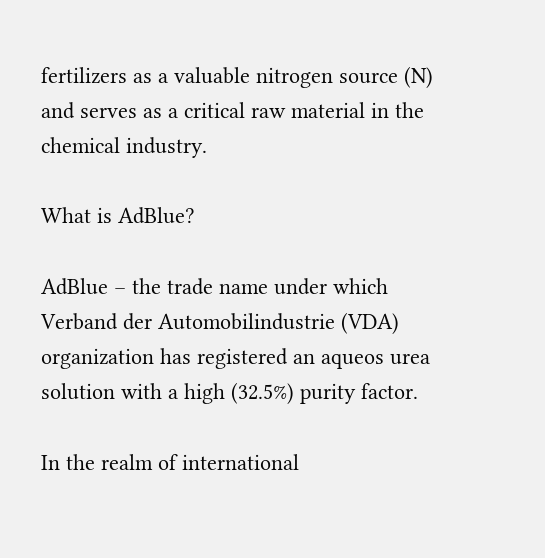fertilizers as a valuable nitrogen source (N) and serves as a critical raw material in the chemical industry.

What is AdBlue?

AdBlue – the trade name under which Verband der Automobilindustrie (VDA) organization has registered an aqueos urea solution with a high (32.5%) purity factor.

In the realm of international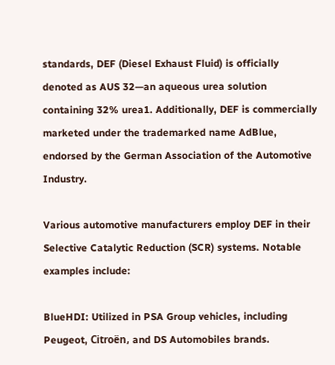standards, DEF (Diesel Exhaust Fluid) is officially denoted as AUS 32—an aqueous urea solution containing 32% urea1. Additionally, DEF is commercially marketed under the trademarked name AdBlue, endorsed by the German Association of the Automotive Industry.

Various automotive manufacturers employ DEF in their Selective Catalytic Reduction (SCR) systems. Notable examples include:

BlueHDI: Utilized in PSA Group vehicles, including Peugeot, Citroën, and DS Automobiles brands.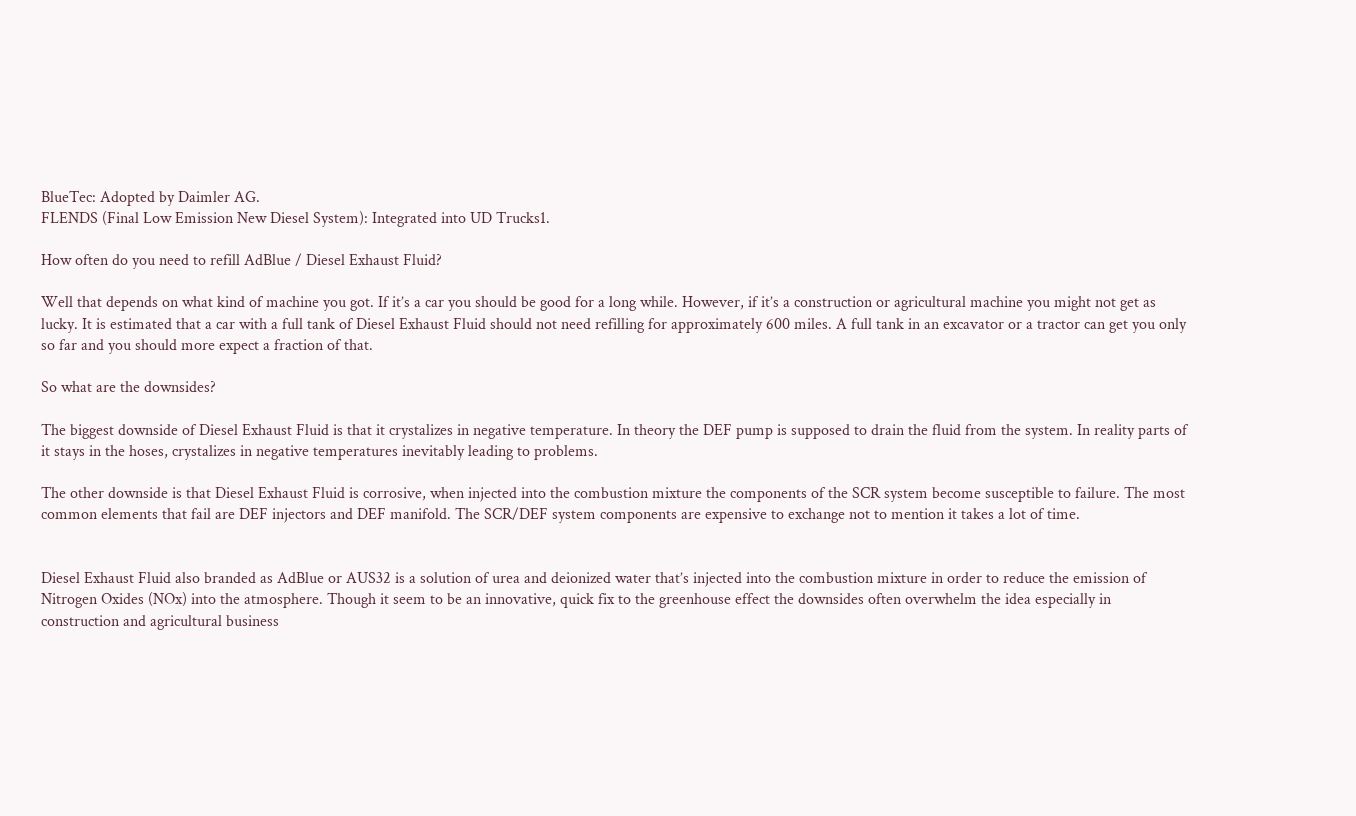BlueTec: Adopted by Daimler AG.
FLENDS (Final Low Emission New Diesel System): Integrated into UD Trucks1.

How often do you need to refill AdBlue / Diesel Exhaust Fluid?

Well that depends on what kind of machine you got. If it’s a car you should be good for a long while. However, if it’s a construction or agricultural machine you might not get as lucky. It is estimated that a car with a full tank of Diesel Exhaust Fluid should not need refilling for approximately 600 miles. A full tank in an excavator or a tractor can get you only so far and you should more expect a fraction of that.

So what are the downsides?

The biggest downside of Diesel Exhaust Fluid is that it crystalizes in negative temperature. In theory the DEF pump is supposed to drain the fluid from the system. In reality parts of it stays in the hoses, crystalizes in negative temperatures inevitably leading to problems.

The other downside is that Diesel Exhaust Fluid is corrosive, when injected into the combustion mixture the components of the SCR system become susceptible to failure. The most common elements that fail are DEF injectors and DEF manifold. The SCR/DEF system components are expensive to exchange not to mention it takes a lot of time.


Diesel Exhaust Fluid also branded as AdBlue or AUS32 is a solution of urea and deionized water that’s injected into the combustion mixture in order to reduce the emission of Nitrogen Oxides (NOx) into the atmosphere. Though it seem to be an innovative, quick fix to the greenhouse effect the downsides often overwhelm the idea especially in construction and agricultural business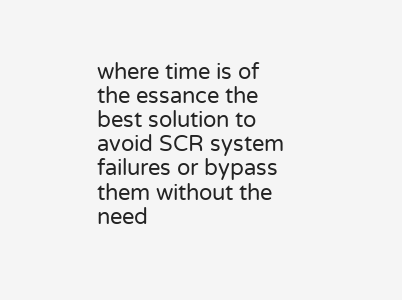where time is of the essance the best solution to avoid SCR system failures or bypass them without the need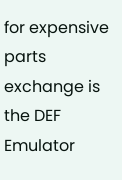for expensive parts exchange is the DEF Emulator